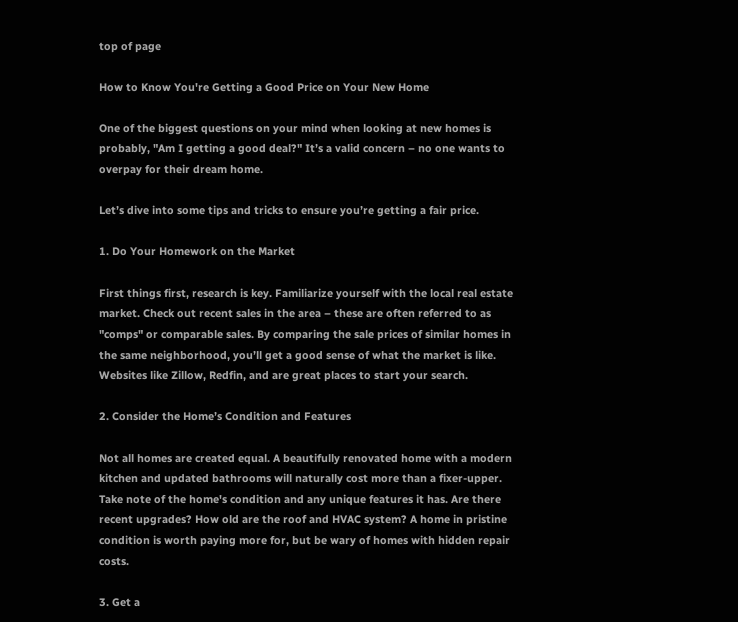top of page

How to Know You're Getting a Good Price on Your New Home

One of the biggest questions on your mind when looking at new homes is probably, "Am I getting a good deal?" It’s a valid concern – no one wants to overpay for their dream home.

Let’s dive into some tips and tricks to ensure you’re getting a fair price.

1. Do Your Homework on the Market

First things first, research is key. Familiarize yourself with the local real estate market. Check out recent sales in the area – these are often referred to as "comps" or comparable sales. By comparing the sale prices of similar homes in the same neighborhood, you’ll get a good sense of what the market is like. Websites like Zillow, Redfin, and are great places to start your search.

2. Consider the Home’s Condition and Features

Not all homes are created equal. A beautifully renovated home with a modern kitchen and updated bathrooms will naturally cost more than a fixer-upper. Take note of the home's condition and any unique features it has. Are there recent upgrades? How old are the roof and HVAC system? A home in pristine condition is worth paying more for, but be wary of homes with hidden repair costs.

3. Get a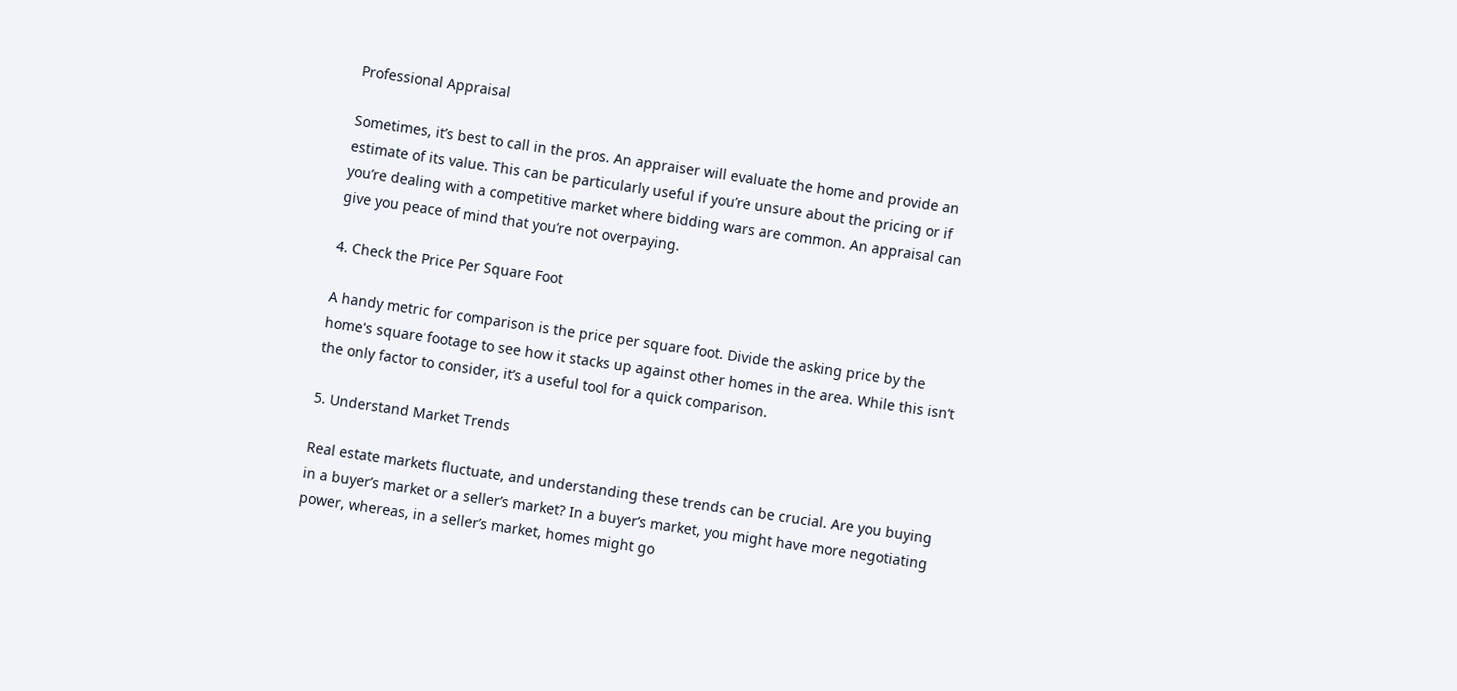Professional Appraisal

Sometimes, it’s best to call in the pros. An appraiser will evaluate the home and provide an estimate of its value. This can be particularly useful if you’re unsure about the pricing or if you’re dealing with a competitive market where bidding wars are common. An appraisal can give you peace of mind that you’re not overpaying.

4. Check the Price Per Square Foot

A handy metric for comparison is the price per square foot. Divide the asking price by the home's square footage to see how it stacks up against other homes in the area. While this isn’t the only factor to consider, it’s a useful tool for a quick comparison.

5. Understand Market Trends

Real estate markets fluctuate, and understanding these trends can be crucial. Are you buying in a buyer’s market or a seller’s market? In a buyer’s market, you might have more negotiating power, whereas, in a seller’s market, homes might go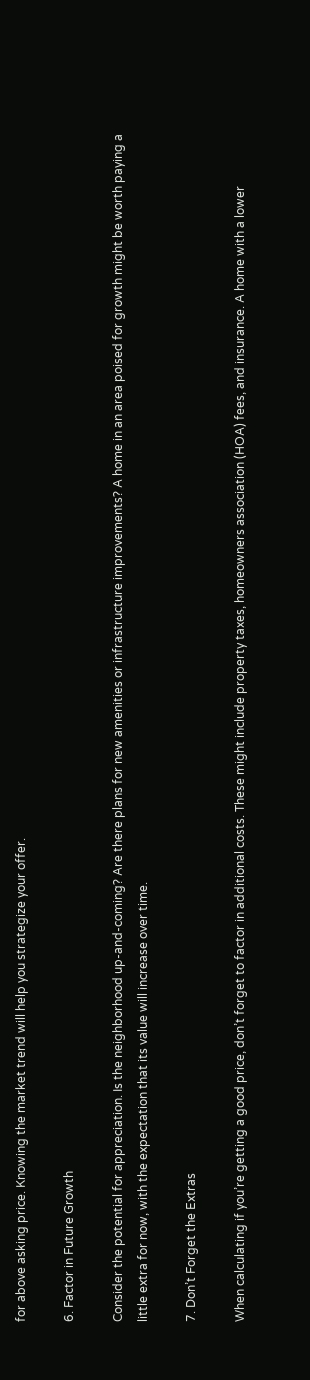for above asking price. Knowing the market trend will help you strategize your offer.

6. Factor in Future Growth

Consider the potential for appreciation. Is the neighborhood up-and-coming? Are there plans for new amenities or infrastructure improvements? A home in an area poised for growth might be worth paying a little extra for now, with the expectation that its value will increase over time.

7. Don’t Forget the Extras

When calculating if you’re getting a good price, don’t forget to factor in additional costs. These might include property taxes, homeowners association (HOA) fees, and insurance. A home with a lower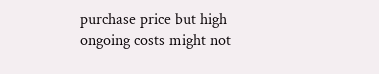purchase price but high ongoing costs might not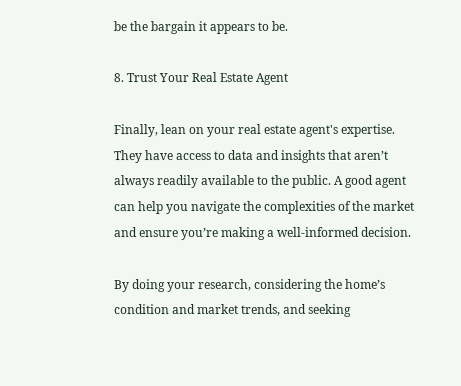be the bargain it appears to be.

8. Trust Your Real Estate Agent

Finally, lean on your real estate agent's expertise. They have access to data and insights that aren’t always readily available to the public. A good agent can help you navigate the complexities of the market and ensure you’re making a well-informed decision.

By doing your research, considering the home’s condition and market trends, and seeking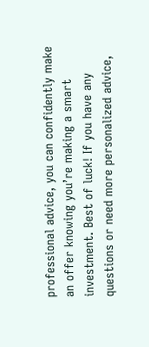professional advice, you can confidently make an offer knowing you’re making a smart investment. Best of luck! If you have any questions or need more personalized advice,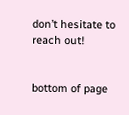don’t hesitate to reach out!


bottom of page